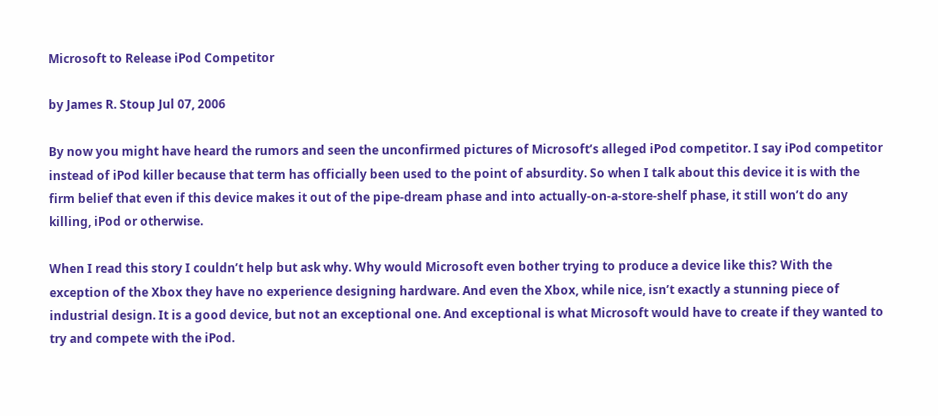Microsoft to Release iPod Competitor

by James R. Stoup Jul 07, 2006

By now you might have heard the rumors and seen the unconfirmed pictures of Microsoft’s alleged iPod competitor. I say iPod competitor instead of iPod killer because that term has officially been used to the point of absurdity. So when I talk about this device it is with the firm belief that even if this device makes it out of the pipe-dream phase and into actually-on-a-store-shelf phase, it still won’t do any killing, iPod or otherwise.

When I read this story I couldn’t help but ask why. Why would Microsoft even bother trying to produce a device like this? With the exception of the Xbox they have no experience designing hardware. And even the Xbox, while nice, isn’t exactly a stunning piece of industrial design. It is a good device, but not an exceptional one. And exceptional is what Microsoft would have to create if they wanted to try and compete with the iPod.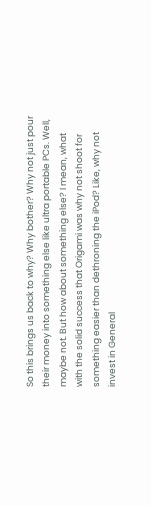So this brings us back to why? Why bother? Why not just pour their money into something else like ultra portable PCs. Well, maybe not. But how about something else? I mean, what with the solid success that Origami was why not shoot for something easier than dethroning the iPod? Like, why not invest in General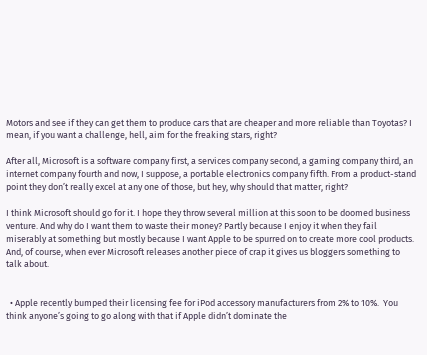Motors and see if they can get them to produce cars that are cheaper and more reliable than Toyotas? I mean, if you want a challenge, hell, aim for the freaking stars, right?

After all, Microsoft is a software company first, a services company second, a gaming company third, an internet company fourth and now, I suppose, a portable electronics company fifth. From a product-stand point they don’t really excel at any one of those, but hey, why should that matter, right?

I think Microsoft should go for it. I hope they throw several million at this soon to be doomed business venture. And why do I want them to waste their money? Partly because I enjoy it when they fail miserably at something but mostly because I want Apple to be spurred on to create more cool products. And, of course, when ever Microsoft releases another piece of crap it gives us bloggers something to talk about.


  • Apple recently bumped their licensing fee for iPod accessory manufacturers from 2% to 10%.  You think anyone’s going to go along with that if Apple didn’t dominate the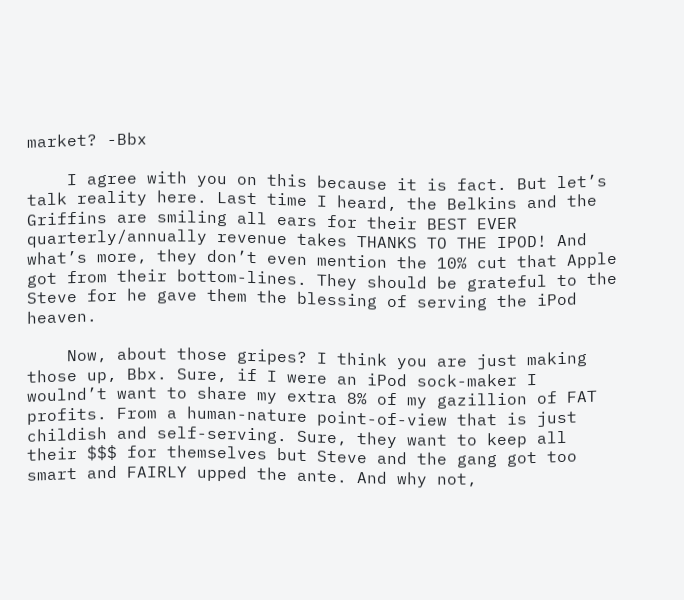market? -Bbx

    I agree with you on this because it is fact. But let’s talk reality here. Last time I heard, the Belkins and the Griffins are smiling all ears for their BEST EVER quarterly/annually revenue takes THANKS TO THE IPOD! And what’s more, they don’t even mention the 10% cut that Apple got from their bottom-lines. They should be grateful to the Steve for he gave them the blessing of serving the iPod heaven.

    Now, about those gripes? I think you are just making those up, Bbx. Sure, if I were an iPod sock-maker I woulnd’t want to share my extra 8% of my gazillion of FAT profits. From a human-nature point-of-view that is just childish and self-serving. Sure, they want to keep all their $$$ for themselves but Steve and the gang got too smart and FAIRLY upped the ante. And why not,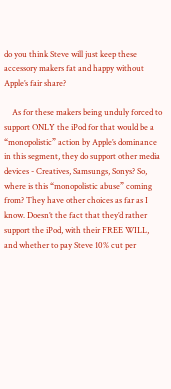do you think Steve will just keep these accessory makers fat and happy without Apple’s fair share?

    As for these makers being unduly forced to support ONLY the iPod for that would be a “monopolistic” action by Apple’s dominance in this segment, they do support other media devices - Creatives, Samsungs, Sonys? So, where is this “monopolistic abuse” coming from? They have other choices as far as I know. Doesn’t the fact that they’d rather support the iPod, with their FREE WILL, and whether to pay Steve 10% cut per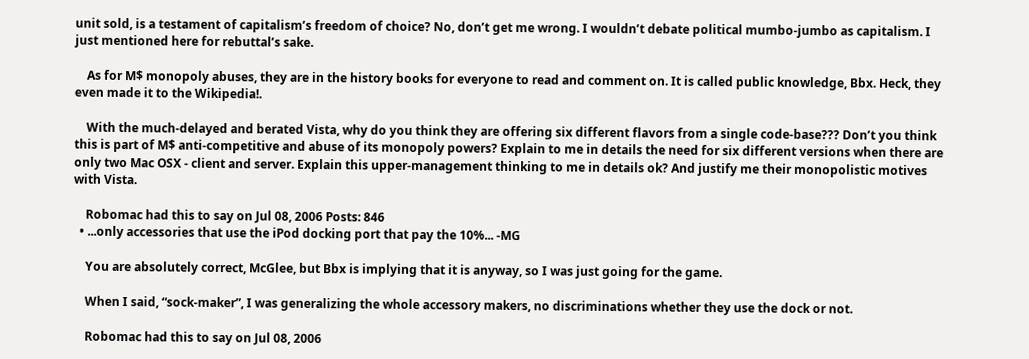unit sold, is a testament of capitalism’s freedom of choice? No, don’t get me wrong. I wouldn’t debate political mumbo-jumbo as capitalism. I just mentioned here for rebuttal’s sake.

    As for M$ monopoly abuses, they are in the history books for everyone to read and comment on. It is called public knowledge, Bbx. Heck, they even made it to the Wikipedia!.

    With the much-delayed and berated Vista, why do you think they are offering six different flavors from a single code-base??? Don’t you think this is part of M$ anti-competitive and abuse of its monopoly powers? Explain to me in details the need for six different versions when there are only two Mac OSX - client and server. Explain this upper-management thinking to me in details ok? And justify me their monopolistic motives with Vista.

    Robomac had this to say on Jul 08, 2006 Posts: 846
  • ...only accessories that use the iPod docking port that pay the 10%... -MG

    You are absolutely correct, McGlee, but Bbx is implying that it is anyway, so I was just going for the game.

    When I said, “sock-maker”, I was generalizing the whole accessory makers, no discriminations whether they use the dock or not.

    Robomac had this to say on Jul 08, 2006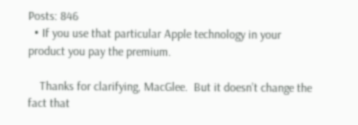Posts: 846
  • If you use that particular Apple technology in your product you pay the premium.

    Thanks for clarifying, MacGlee.  But it doesn’t change the fact that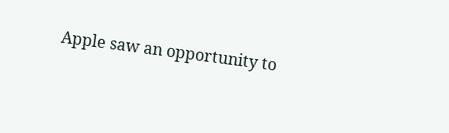Apple saw an opportunity to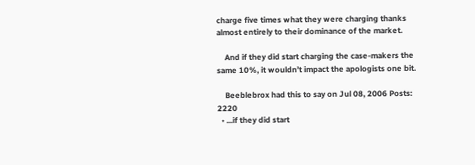charge five times what they were charging thanks almost entirely to their dominance of the market.

    And if they did start charging the case-makers the same 10%, it wouldn’t impact the apologists one bit.

    Beeblebrox had this to say on Jul 08, 2006 Posts: 2220
  • ...if they did start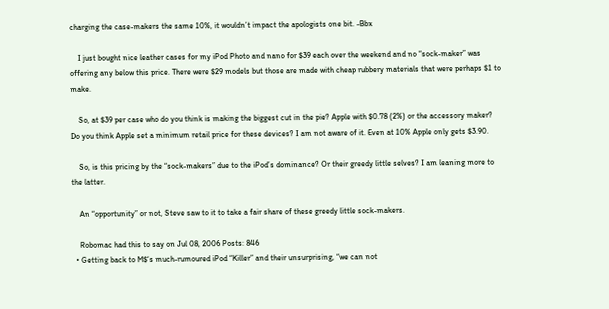charging the case-makers the same 10%, it wouldn’t impact the apologists one bit. -Bbx

    I just bought nice leather cases for my iPod Photo and nano for $39 each over the weekend and no “sock-maker” was offering any below this price. There were $29 models but those are made with cheap rubbery materials that were perhaps $1 to make.

    So, at $39 per case who do you think is making the biggest cut in the pie? Apple with $0.78 (2%) or the accessory maker? Do you think Apple set a minimum retail price for these devices? I am not aware of it. Even at 10% Apple only gets $3.90.

    So, is this pricing by the “sock-makers” due to the iPod’s dominance? Or their greedy little selves? I am leaning more to the latter.

    An “opportunity” or not, Steve saw to it to take a fair share of these greedy little sock-makers.

    Robomac had this to say on Jul 08, 2006 Posts: 846
  • Getting back to M$‘s much-rumoured iPod “Killer” and their unsurprising, “we can not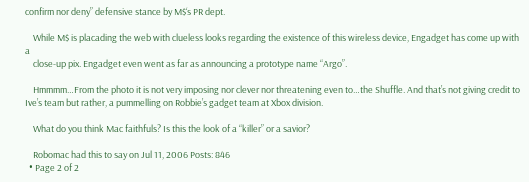confirm nor deny” defensive stance by M$‘s PR dept.

    While M$ is placading the web with clueless looks regarding the existence of this wireless device, Engadget has come up with a
    close-up pix. Engadget even went as far as announcing a prototype name “Argo”.

    Hmmmm…From the photo it is not very imposing nor clever nor threatening even to…the Shuffle. And that’s not giving credit to Ive’s team but rather, a pummelling on Robbie’s gadget team at Xbox division.

    What do you think Mac faithfuls? Is this the look of a “killer” or a savior?

    Robomac had this to say on Jul 11, 2006 Posts: 846
  • Page 2 of 2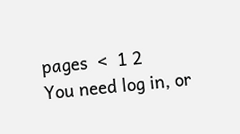pages  <  1 2
You need log in, or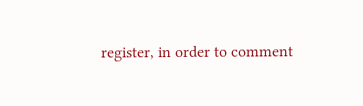register, in order to comment